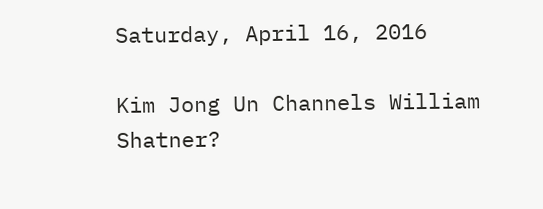Saturday, April 16, 2016

Kim Jong Un Channels William Shatner?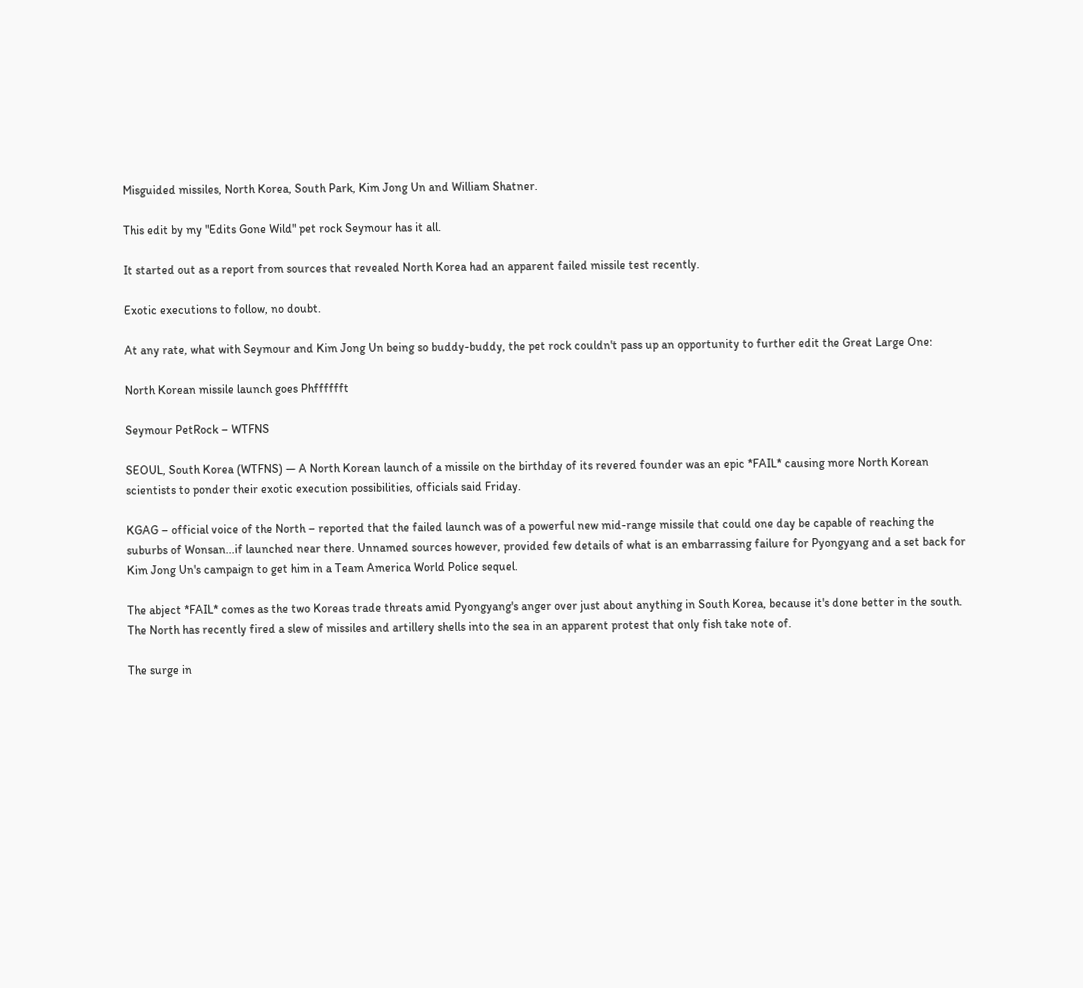Misguided missiles, North Korea, South Park, Kim Jong Un and William Shatner.

This edit by my "Edits Gone Wild" pet rock Seymour has it all.

It started out as a report from sources that revealed North Korea had an apparent failed missile test recently.

Exotic executions to follow, no doubt.

At any rate, what with Seymour and Kim Jong Un being so buddy-buddy, the pet rock couldn't pass up an opportunity to further edit the Great Large One:

North Korean missile launch goes Phfffffft

Seymour PetRock – WTFNS

SEOUL, South Korea (WTFNS) — A North Korean launch of a missile on the birthday of its revered founder was an epic *FAIL* causing more North Korean scientists to ponder their exotic execution possibilities, officials said Friday.

KGAG – official voice of the North – reported that the failed launch was of a powerful new mid-range missile that could one day be capable of reaching the suburbs of Wonsan...if launched near there. Unnamed sources however, provided few details of what is an embarrassing failure for Pyongyang and a set back for Kim Jong Un's campaign to get him in a Team America World Police sequel.

The abject *FAIL* comes as the two Koreas trade threats amid Pyongyang's anger over just about anything in South Korea, because it's done better in the south. The North has recently fired a slew of missiles and artillery shells into the sea in an apparent protest that only fish take note of.

The surge in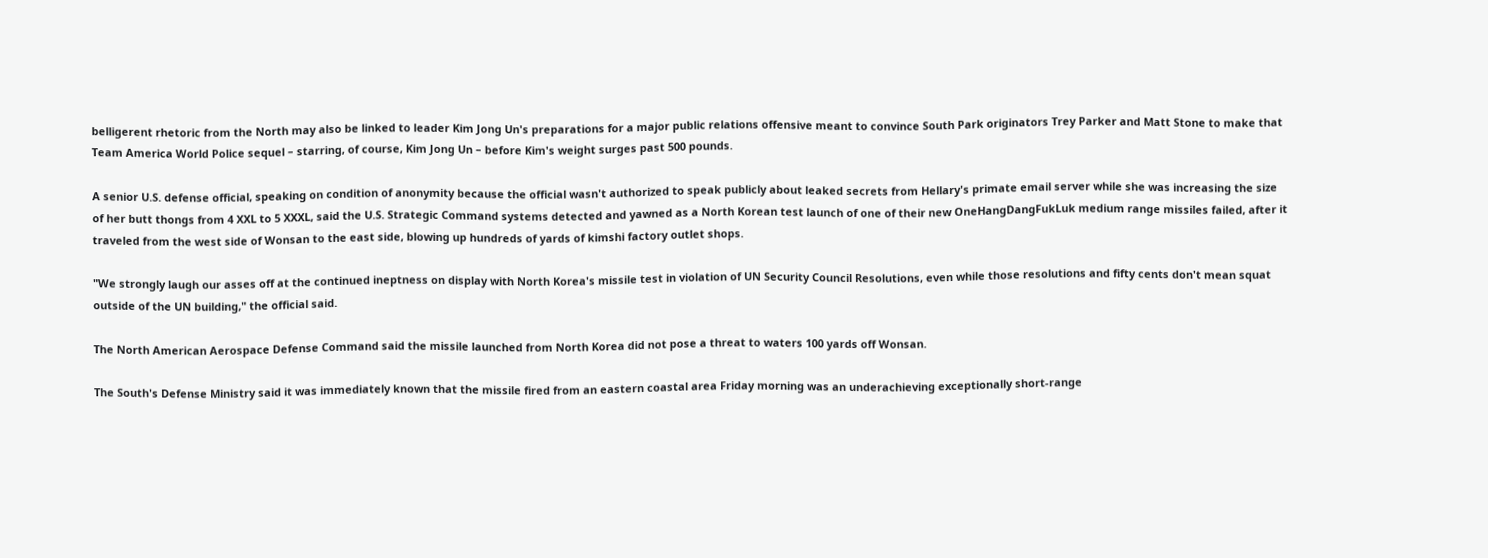belligerent rhetoric from the North may also be linked to leader Kim Jong Un's preparations for a major public relations offensive meant to convince South Park originators Trey Parker and Matt Stone to make that Team America World Police sequel – starring, of course, Kim Jong Un – before Kim's weight surges past 500 pounds.

A senior U.S. defense official, speaking on condition of anonymity because the official wasn't authorized to speak publicly about leaked secrets from Hellary's primate email server while she was increasing the size of her butt thongs from 4 XXL to 5 XXXL, said the U.S. Strategic Command systems detected and yawned as a North Korean test launch of one of their new OneHangDangFukLuk medium range missiles failed, after it traveled from the west side of Wonsan to the east side, blowing up hundreds of yards of kimshi factory outlet shops.

"We strongly laugh our asses off at the continued ineptness on display with North Korea's missile test in violation of UN Security Council Resolutions, even while those resolutions and fifty cents don't mean squat outside of the UN building," the official said.

The North American Aerospace Defense Command said the missile launched from North Korea did not pose a threat to waters 100 yards off Wonsan.

The South's Defense Ministry said it was immediately known that the missile fired from an eastern coastal area Friday morning was an underachieving exceptionally short-range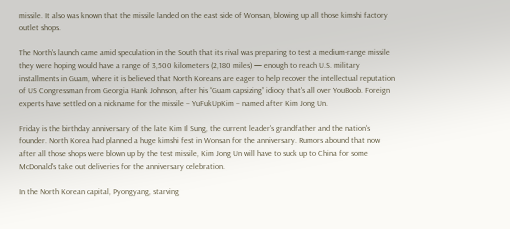missile. It also was known that the missile landed on the east side of Wonsan, blowing up all those kimshi factory outlet shops.

The North's launch came amid speculation in the South that its rival was preparing to test a medium-range missile they were hoping would have a range of 3,500 kilometers (2,180 miles) — enough to reach U.S. military installments in Guam, where it is believed that North Koreans are eager to help recover the intellectual reputation of US Congressman from Georgia Hank Johnson, after his “Guam capsizing” idiocy that's all over YouBoob. Foreign experts have settled on a nickname for the missile – YuFukUpKim – named after Kim Jong Un.

Friday is the birthday anniversary of the late Kim Il Sung, the current leader's grandfather and the nation's founder. North Korea had planned a huge kimshi fest in Wonsan for the anniversary. Rumors abound that now after all those shops were blown up by the test missile, Kim Jong Un will have to suck up to China for some McDonald's take out deliveries for the anniversary celebration.

In the North Korean capital, Pyongyang, starving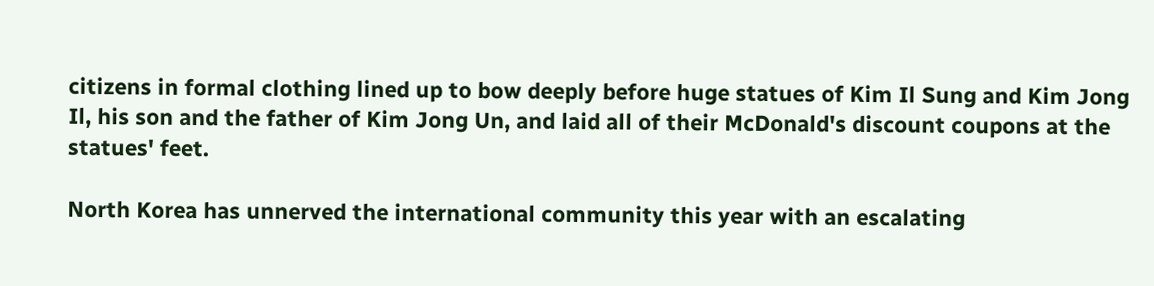citizens in formal clothing lined up to bow deeply before huge statues of Kim Il Sung and Kim Jong Il, his son and the father of Kim Jong Un, and laid all of their McDonald's discount coupons at the statues' feet.

North Korea has unnerved the international community this year with an escalating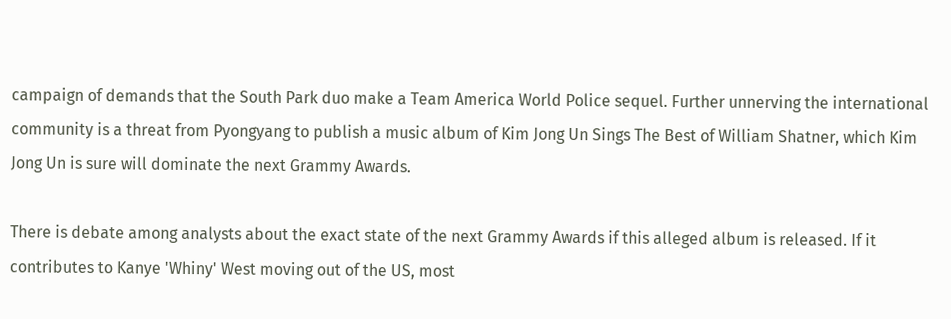campaign of demands that the South Park duo make a Team America World Police sequel. Further unnerving the international community is a threat from Pyongyang to publish a music album of Kim Jong Un Sings The Best of William Shatner, which Kim Jong Un is sure will dominate the next Grammy Awards.

There is debate among analysts about the exact state of the next Grammy Awards if this alleged album is released. If it contributes to Kanye 'Whiny' West moving out of the US, most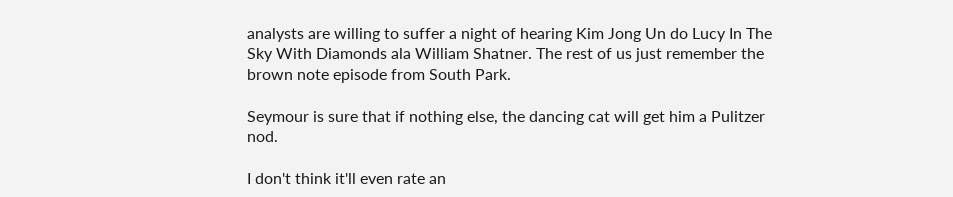analysts are willing to suffer a night of hearing Kim Jong Un do Lucy In The Sky With Diamonds ala William Shatner. The rest of us just remember the brown note episode from South Park.

Seymour is sure that if nothing else, the dancing cat will get him a Pulitzer nod.

I don't think it'll even rate an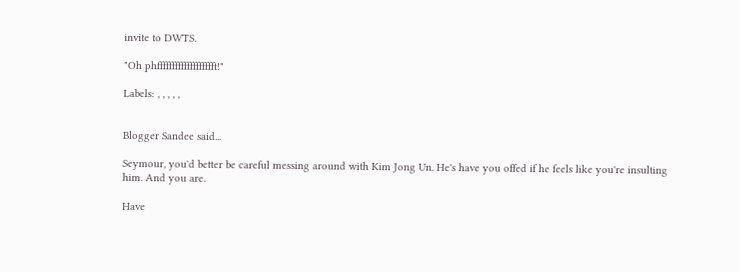invite to DWTS.

"Oh phffffffffffffffffffft!"

Labels: , , , , ,


Blogger Sandee said...

Seymour, you'd better be careful messing around with Kim Jong Un. He's have you offed if he feels like you're insulting him. And you are.

Have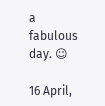a fabulous day. ☺

16 April,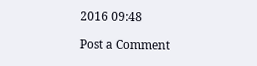2016 09:48

Post a Comment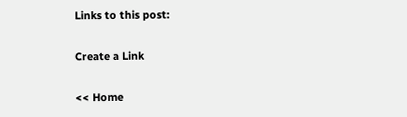Links to this post:

Create a Link

<< Home